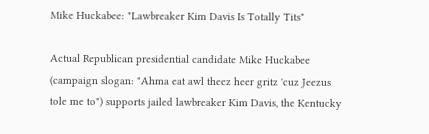Mike Huckabee: "Lawbreaker Kim Davis Is Totally Tits"

Actual Republican presidential candidate Mike Huckabee (campaign slogan: "Ahma eat awl theez heer gritz 'cuz Jeezus tole me to") supports jailed lawbreaker Kim Davis, the Kentucky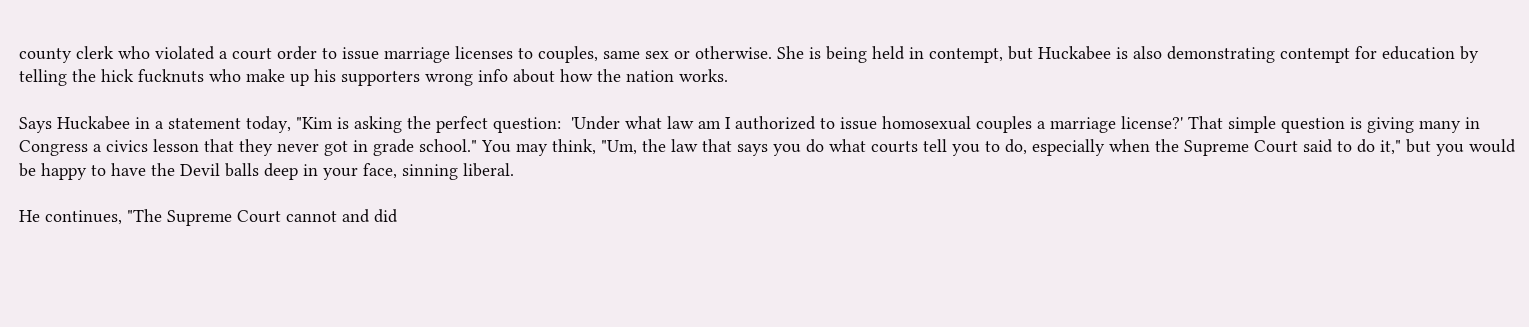county clerk who violated a court order to issue marriage licenses to couples, same sex or otherwise. She is being held in contempt, but Huckabee is also demonstrating contempt for education by telling the hick fucknuts who make up his supporters wrong info about how the nation works.

Says Huckabee in a statement today, "Kim is asking the perfect question:  'Under what law am I authorized to issue homosexual couples a marriage license?' That simple question is giving many in Congress a civics lesson that they never got in grade school." You may think, "Um, the law that says you do what courts tell you to do, especially when the Supreme Court said to do it," but you would be happy to have the Devil balls deep in your face, sinning liberal.

He continues, "The Supreme Court cannot and did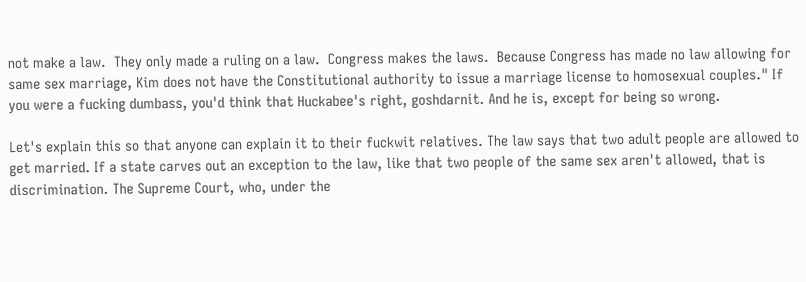not make a law.  They only made a ruling on a law.  Congress makes the laws.  Because Congress has made no law allowing for same sex marriage, Kim does not have the Constitutional authority to issue a marriage license to homosexual couples." If you were a fucking dumbass, you'd think that Huckabee's right, goshdarnit. And he is, except for being so wrong.

Let's explain this so that anyone can explain it to their fuckwit relatives. The law says that two adult people are allowed to get married. If a state carves out an exception to the law, like that two people of the same sex aren't allowed, that is discrimination. The Supreme Court, who, under the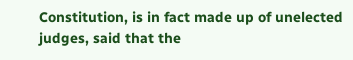Constitution, is in fact made up of unelected judges, said that the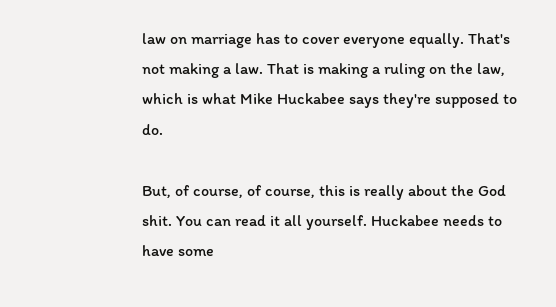law on marriage has to cover everyone equally. That's not making a law. That is making a ruling on the law, which is what Mike Huckabee says they're supposed to do.

But, of course, of course, this is really about the God shit. You can read it all yourself. Huckabee needs to have some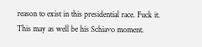reason to exist in this presidential race. Fuck it. This may as well be his Schiavo moment.